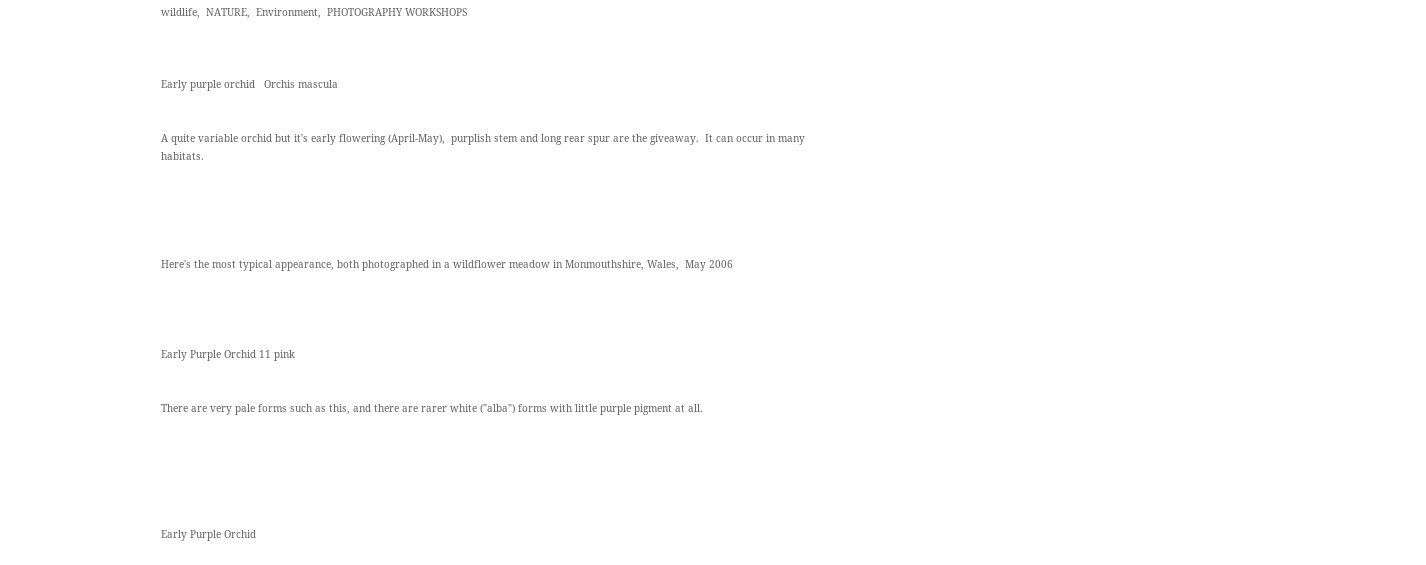wildlife,  NATURE,  Environment,  PHOTOGRAPHY WORKSHOPS



Early purple orchid   Orchis mascula


A quite variable orchid but it's early flowering (April-May),  purplish stem and long rear spur are the giveaway.  It can occur in many habitats.





Here's the most typical appearance, both photographed in a wildflower meadow in Monmouthshire, Wales,  May 2006




Early Purple Orchid 11 pink


There are very pale forms such as this, and there are rarer white ("alba") forms with little purple pigment at all.






Early Purple Orchid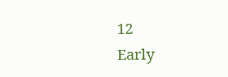12                                                                Early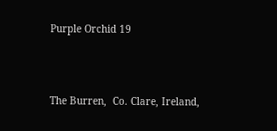Purple Orchid 19



The Burren,  Co. Clare, Ireland,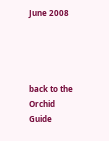June 2008




back to the Orchid Guide